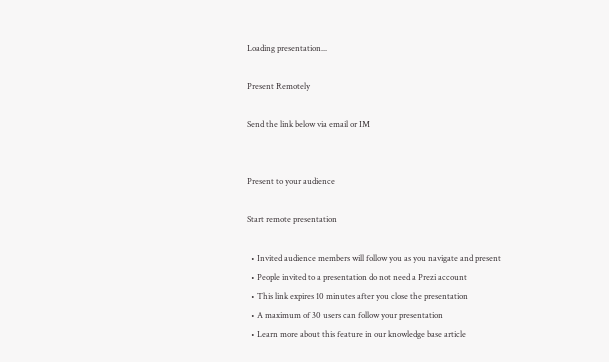Loading presentation...

Present Remotely

Send the link below via email or IM


Present to your audience

Start remote presentation

  • Invited audience members will follow you as you navigate and present
  • People invited to a presentation do not need a Prezi account
  • This link expires 10 minutes after you close the presentation
  • A maximum of 30 users can follow your presentation
  • Learn more about this feature in our knowledge base article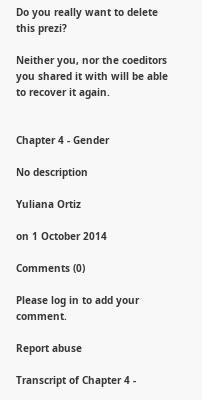Do you really want to delete this prezi?

Neither you, nor the coeditors you shared it with will be able to recover it again.


Chapter 4 - Gender

No description

Yuliana Ortiz

on 1 October 2014

Comments (0)

Please log in to add your comment.

Report abuse

Transcript of Chapter 4 -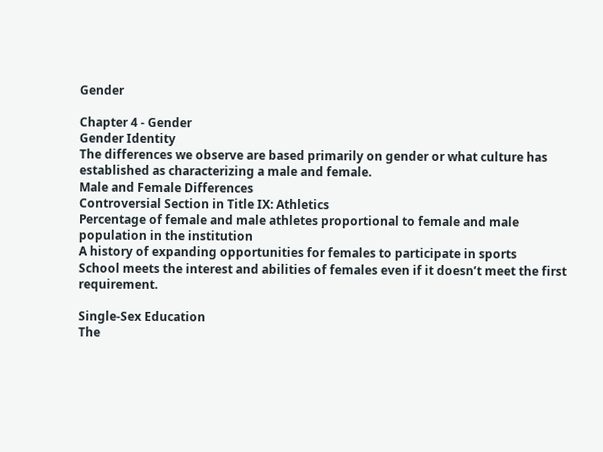Gender

Chapter 4 - Gender
Gender Identity
The differences we observe are based primarily on gender or what culture has established as characterizing a male and female.
Male and Female Differences
Controversial Section in Title IX: Athletics
Percentage of female and male athletes proportional to female and male population in the institution
A history of expanding opportunities for females to participate in sports
School meets the interest and abilities of females even if it doesn’t meet the first requirement.

Single-Sex Education
The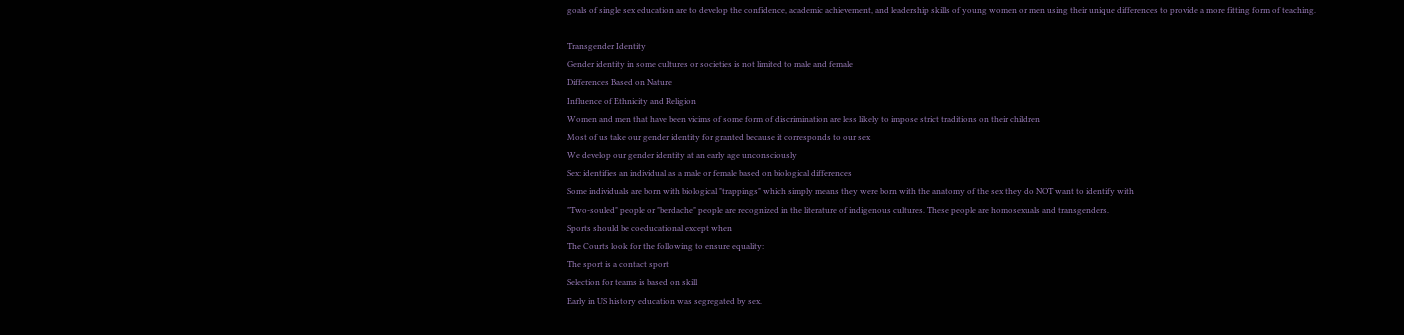goals of single sex education are to develop the confidence, academic achievement, and leadership skills of young women or men using their unique differences to provide a more fitting form of teaching.

Transgender Identity
Gender identity in some cultures or societies is not limited to male and female
Differences Based on Nature
Influence of Ethnicity and Religion
Women and men that have been vicims of some form of discrimination are less likely to impose strict traditions on their children
Most of us take our gender identity for granted because it corresponds to our sex
We develop our gender identity at an early age unconsciously
Sex: identifies an individual as a male or female based on biological differences
Some individuals are born with biological "trappings" which simply means they were born with the anatomy of the sex they do NOT want to identify with
"Two-souled" people or "berdache" people are recognized in the literature of indigenous cultures. These people are homosexuals and transgenders.
Sports should be coeducational except when
The Courts look for the following to ensure equality:
The sport is a contact sport
Selection for teams is based on skill
Early in US history education was segregated by sex.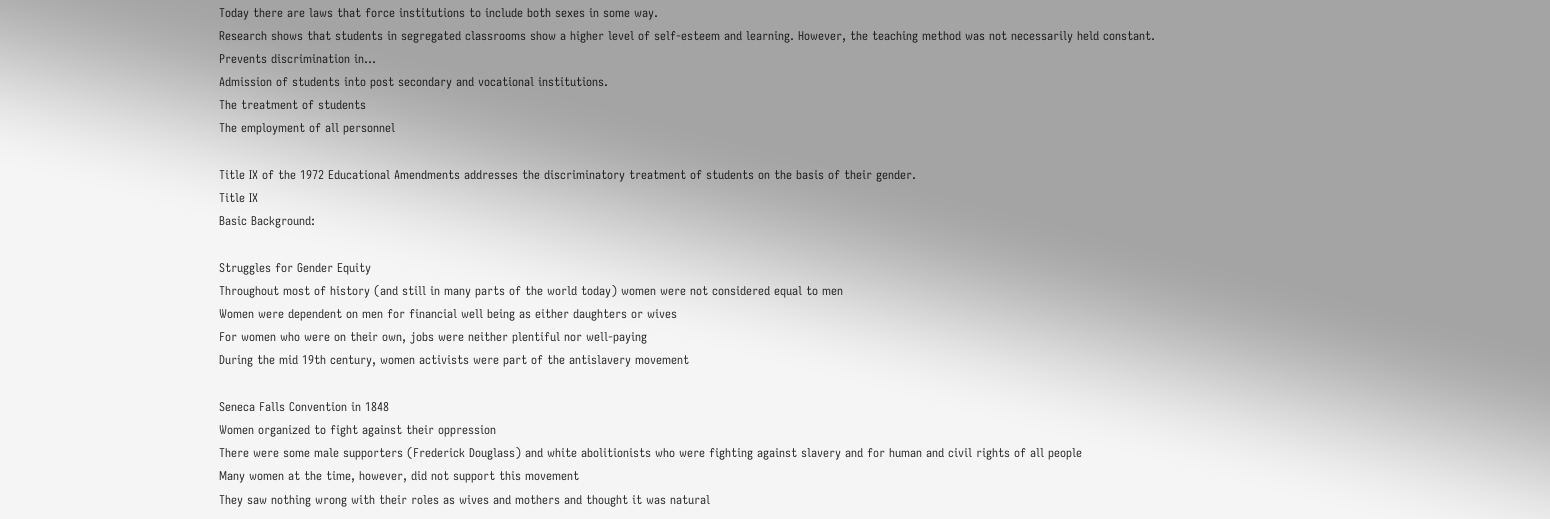Today there are laws that force institutions to include both sexes in some way.
Research shows that students in segregated classrooms show a higher level of self-esteem and learning. However, the teaching method was not necessarily held constant.
Prevents discrimination in…
Admission of students into post secondary and vocational institutions.
The treatment of students
The employment of all personnel

Title IX of the 1972 Educational Amendments addresses the discriminatory treatment of students on the basis of their gender.
Title IX
Basic Background:

Struggles for Gender Equity
Throughout most of history (and still in many parts of the world today) women were not considered equal to men
Women were dependent on men for financial well being as either daughters or wives
For women who were on their own, jobs were neither plentiful nor well-paying
During the mid 19th century, women activists were part of the antislavery movement

Seneca Falls Convention in 1848
Women organized to fight against their oppression
There were some male supporters (Frederick Douglass) and white abolitionists who were fighting against slavery and for human and civil rights of all people
Many women at the time, however, did not support this movement
They saw nothing wrong with their roles as wives and mothers and thought it was natural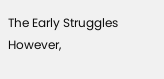The Early Struggles
However,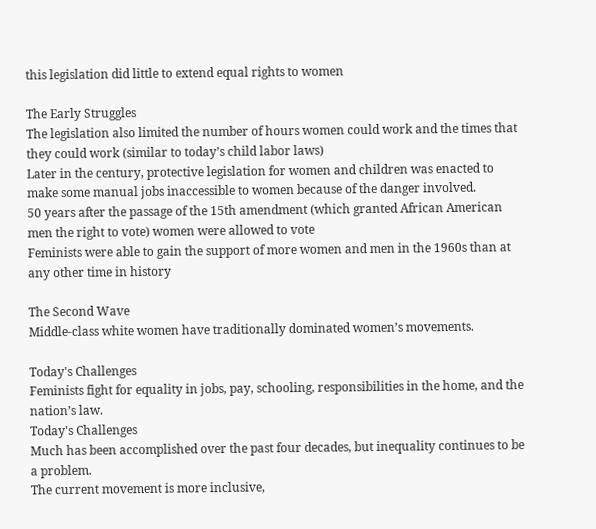this legislation did little to extend equal rights to women

The Early Struggles
The legislation also limited the number of hours women could work and the times that they could work (similar to today’s child labor laws)
Later in the century, protective legislation for women and children was enacted to make some manual jobs inaccessible to women because of the danger involved.
50 years after the passage of the 15th amendment (which granted African American men the right to vote) women were allowed to vote
Feminists were able to gain the support of more women and men in the 1960s than at any other time in history

The Second Wave
Middle-class white women have traditionally dominated women’s movements.

Today's Challenges
Feminists fight for equality in jobs, pay, schooling, responsibilities in the home, and the nation’s law.
Today's Challenges
Much has been accomplished over the past four decades, but inequality continues to be a problem.
The current movement is more inclusive,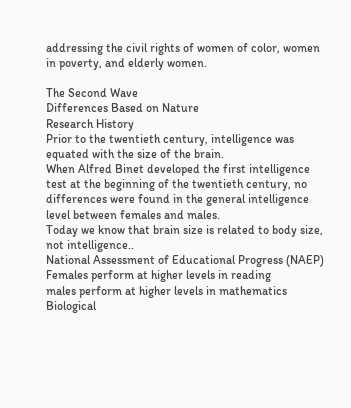addressing the civil rights of women of color, women in poverty, and elderly women.

The Second Wave
Differences Based on Nature
Research History
Prior to the twentieth century, intelligence was equated with the size of the brain.
When Alfred Binet developed the first intelligence test at the beginning of the twentieth century, no differences were found in the general intelligence level between females and males.
Today we know that brain size is related to body size, not intelligence..
National Assessment of Educational Progress (NAEP)
Females perform at higher levels in reading
males perform at higher levels in mathematics
Biological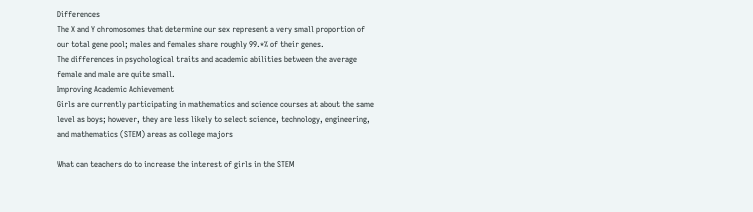Differences
The X and Y chromosomes that determine our sex represent a very small proportion of our total gene pool; males and females share roughly 99.*% of their genes.
The differences in psychological traits and academic abilities between the average female and male are quite small.
Improving Academic Achievement
Girls are currently participating in mathematics and science courses at about the same level as boys; however, they are less likely to select science, technology, engineering, and mathematics (STEM) areas as college majors

What can teachers do to increase the interest of girls in the STEM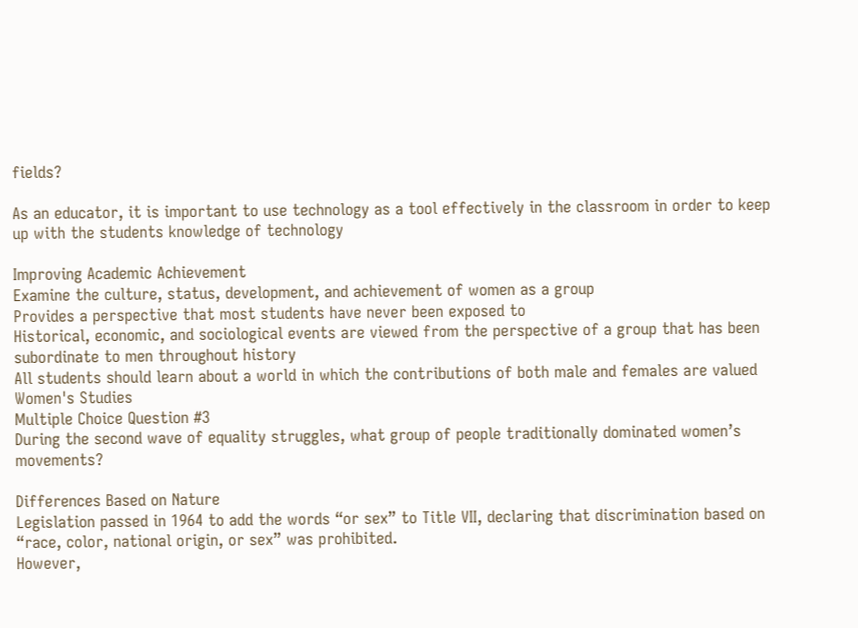fields?

As an educator, it is important to use technology as a tool effectively in the classroom in order to keep up with the students knowledge of technology

Improving Academic Achievement
Examine the culture, status, development, and achievement of women as a group
Provides a perspective that most students have never been exposed to
Historical, economic, and sociological events are viewed from the perspective of a group that has been subordinate to men throughout history
All students should learn about a world in which the contributions of both male and females are valued
Women's Studies
Multiple Choice Question #3
During the second wave of equality struggles, what group of people traditionally dominated women’s movements?

Differences Based on Nature
Legislation passed in 1964 to add the words “or sex” to Title VII, declaring that discrimination based on “race, color, national origin, or sex” was prohibited.
However,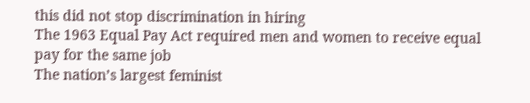this did not stop discrimination in hiring
The 1963 Equal Pay Act required men and women to receive equal pay for the same job
The nation’s largest feminist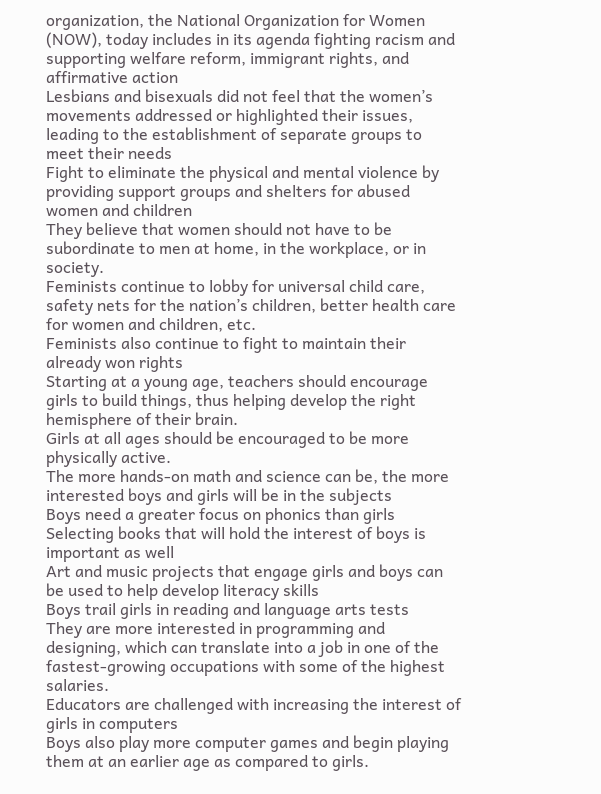organization, the National Organization for Women (NOW), today includes in its agenda fighting racism and supporting welfare reform, immigrant rights, and affirmative action
Lesbians and bisexuals did not feel that the women’s movements addressed or highlighted their issues, leading to the establishment of separate groups to meet their needs
Fight to eliminate the physical and mental violence by providing support groups and shelters for abused women and children
They believe that women should not have to be subordinate to men at home, in the workplace, or in society.
Feminists continue to lobby for universal child care, safety nets for the nation’s children, better health care for women and children, etc.
Feminists also continue to fight to maintain their already won rights
Starting at a young age, teachers should encourage girls to build things, thus helping develop the right hemisphere of their brain.
Girls at all ages should be encouraged to be more physically active.
The more hands-on math and science can be, the more interested boys and girls will be in the subjects
Boys need a greater focus on phonics than girls
Selecting books that will hold the interest of boys is important as well
Art and music projects that engage girls and boys can be used to help develop literacy skills
Boys trail girls in reading and language arts tests
They are more interested in programming and designing, which can translate into a job in one of the fastest-growing occupations with some of the highest salaries.
Educators are challenged with increasing the interest of girls in computers
Boys also play more computer games and begin playing them at an earlier age as compared to girls.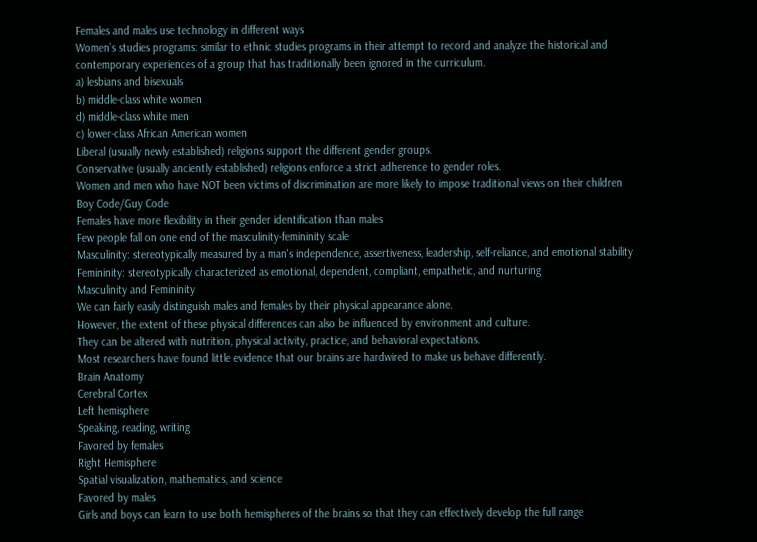Females and males use technology in different ways
Women’s studies programs: similar to ethnic studies programs in their attempt to record and analyze the historical and contemporary experiences of a group that has traditionally been ignored in the curriculum.
a) lesbians and bisexuals
b) middle-class white women
d) middle-class white men
c) lower-class African American women
Liberal (usually newly established) religions support the different gender groups.
Conservative (usually anciently established) religions enforce a strict adherence to gender roles.
Women and men who have NOT been victims of discrimination are more likely to impose traditional views on their children
Boy Code/Guy Code
Females have more flexibility in their gender identification than males
Few people fall on one end of the masculinity-femininity scale
Masculinity: stereotypically measured by a man's independence, assertiveness, leadership, self-reliance, and emotional stability
Femininity: stereotypically characterized as emotional, dependent, compliant, empathetic, and nurturing
Masculinity and Femininity
We can fairly easily distinguish males and females by their physical appearance alone.
However, the extent of these physical differences can also be influenced by environment and culture.
They can be altered with nutrition, physical activity, practice, and behavioral expectations.
Most researchers have found little evidence that our brains are hardwired to make us behave differently.
Brain Anatomy
Cerebral Cortex
Left hemisphere
Speaking, reading, writing
Favored by females
Right Hemisphere
Spatial visualization, mathematics, and science
Favored by males
Girls and boys can learn to use both hemispheres of the brains so that they can effectively develop the full range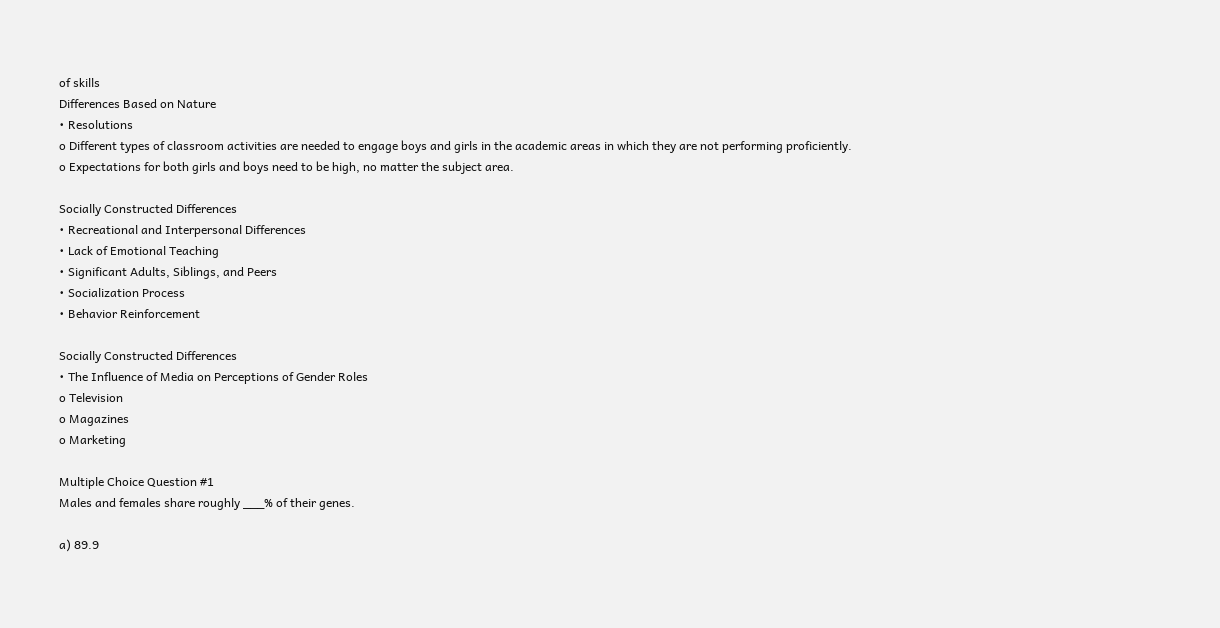of skills
Differences Based on Nature
• Resolutions
o Different types of classroom activities are needed to engage boys and girls in the academic areas in which they are not performing proficiently.
o Expectations for both girls and boys need to be high, no matter the subject area.

Socially Constructed Differences
• Recreational and Interpersonal Differences
• Lack of Emotional Teaching
• Significant Adults, Siblings, and Peers
• Socialization Process
• Behavior Reinforcement

Socially Constructed Differences
• The Influence of Media on Perceptions of Gender Roles
o Television
o Magazines
o Marketing

Multiple Choice Question #1
Males and females share roughly ___% of their genes.

a) 89.9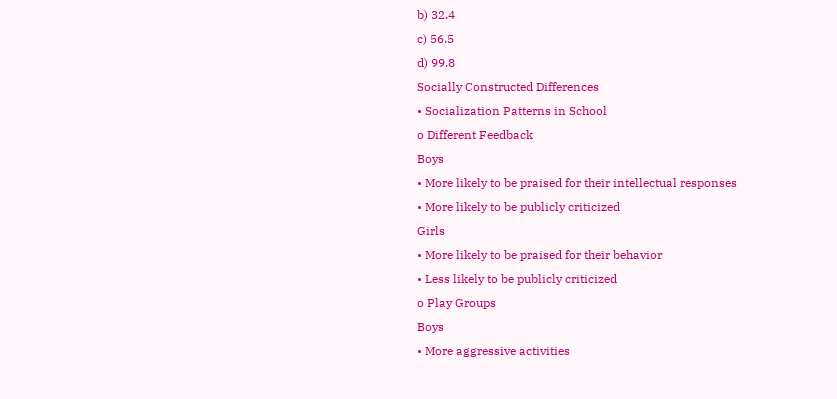b) 32.4
c) 56.5
d) 99.8
Socially Constructed Differences
• Socialization Patterns in School
o Different Feedback
Boys
• More likely to be praised for their intellectual responses
• More likely to be publicly criticized
Girls
• More likely to be praised for their behavior
• Less likely to be publicly criticized
o Play Groups
Boys
• More aggressive activities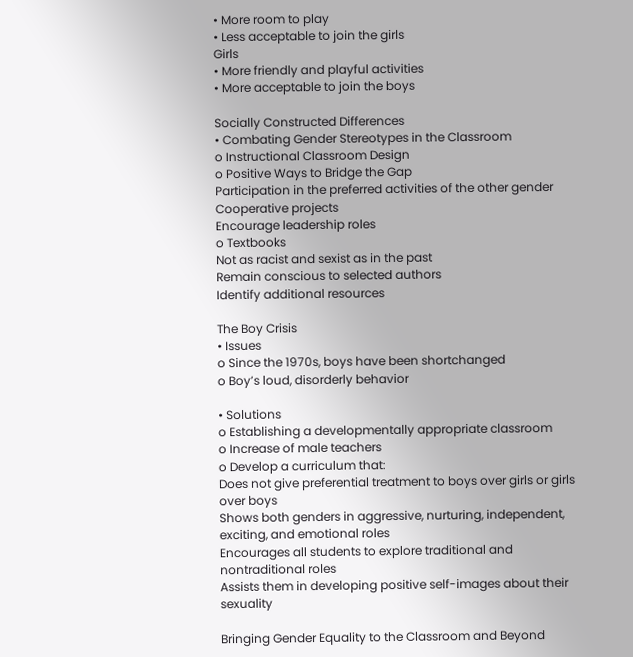• More room to play
• Less acceptable to join the girls
Girls
• More friendly and playful activities
• More acceptable to join the boys

Socially Constructed Differences
• Combating Gender Stereotypes in the Classroom
o Instructional Classroom Design
o Positive Ways to Bridge the Gap
Participation in the preferred activities of the other gender
Cooperative projects
Encourage leadership roles
o Textbooks
Not as racist and sexist as in the past
Remain conscious to selected authors
Identify additional resources

The Boy Crisis
• Issues
o Since the 1970s, boys have been shortchanged
o Boy’s loud, disorderly behavior

• Solutions
o Establishing a developmentally appropriate classroom
o Increase of male teachers
o Develop a curriculum that:
Does not give preferential treatment to boys over girls or girls over boys
Shows both genders in aggressive, nurturing, independent, exciting, and emotional roles
Encourages all students to explore traditional and nontraditional roles
Assists them in developing positive self-images about their sexuality

Bringing Gender Equality to the Classroom and Beyond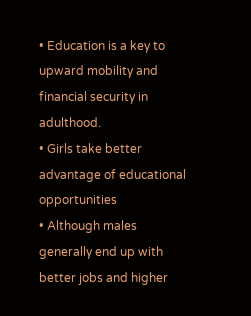• Education is a key to upward mobility and financial security in adulthood.
• Girls take better advantage of educational opportunities
• Although males generally end up with better jobs and higher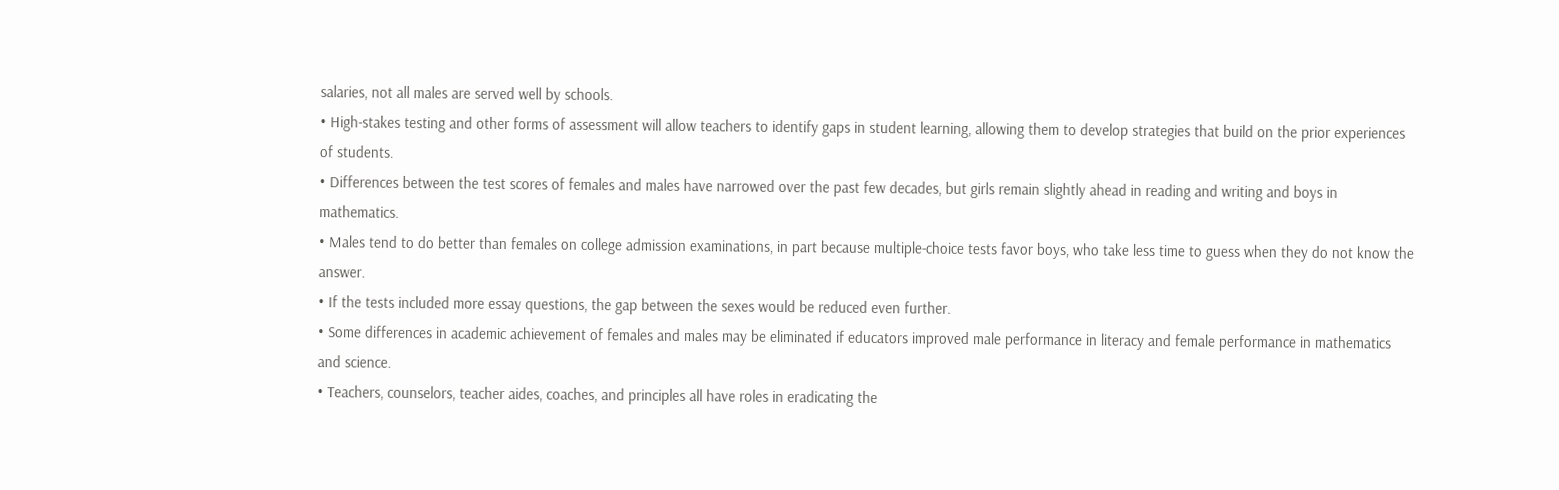salaries, not all males are served well by schools.
• High-stakes testing and other forms of assessment will allow teachers to identify gaps in student learning, allowing them to develop strategies that build on the prior experiences of students.
• Differences between the test scores of females and males have narrowed over the past few decades, but girls remain slightly ahead in reading and writing and boys in mathematics.
• Males tend to do better than females on college admission examinations, in part because multiple-choice tests favor boys, who take less time to guess when they do not know the answer.
• If the tests included more essay questions, the gap between the sexes would be reduced even further.
• Some differences in academic achievement of females and males may be eliminated if educators improved male performance in literacy and female performance in mathematics and science.
• Teachers, counselors, teacher aides, coaches, and principles all have roles in eradicating the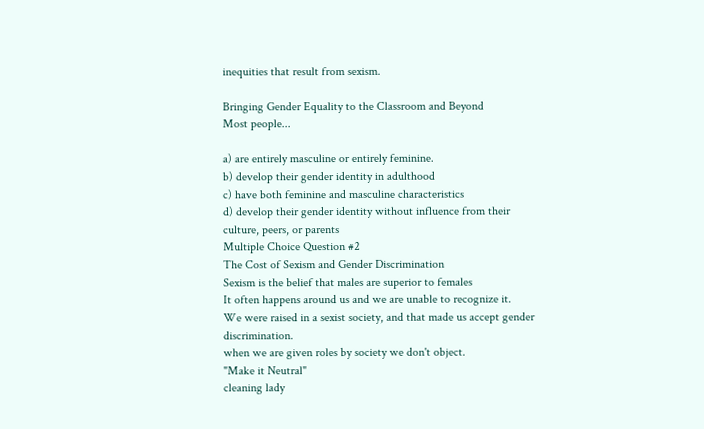inequities that result from sexism.

Bringing Gender Equality to the Classroom and Beyond
Most people...

a) are entirely masculine or entirely feminine.
b) develop their gender identity in adulthood
c) have both feminine and masculine characteristics
d) develop their gender identity without influence from their culture, peers, or parents
Multiple Choice Question #2
The Cost of Sexism and Gender Discrimination
Sexism is the belief that males are superior to females
It often happens around us and we are unable to recognize it.
We were raised in a sexist society, and that made us accept gender discrimination.
when we are given roles by society we don't object.
"Make it Neutral"
cleaning lady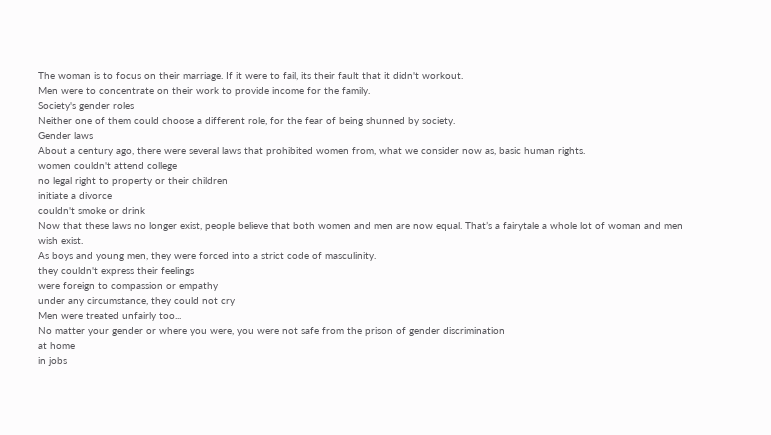The woman is to focus on their marriage. If it were to fail, its their fault that it didn't workout.
Men were to concentrate on their work to provide income for the family.
Society's gender roles
Neither one of them could choose a different role, for the fear of being shunned by society.
Gender laws
About a century ago, there were several laws that prohibited women from, what we consider now as, basic human rights.
women couldn't attend college
no legal right to property or their children
initiate a divorce
couldn't smoke or drink
Now that these laws no longer exist, people believe that both women and men are now equal. That’s a fairytale a whole lot of woman and men wish exist.
As boys and young men, they were forced into a strict code of masculinity.
they couldn't express their feelings
were foreign to compassion or empathy
under any circumstance, they could not cry
Men were treated unfairly too...
No matter your gender or where you were, you were not safe from the prison of gender discrimination
at home
in jobs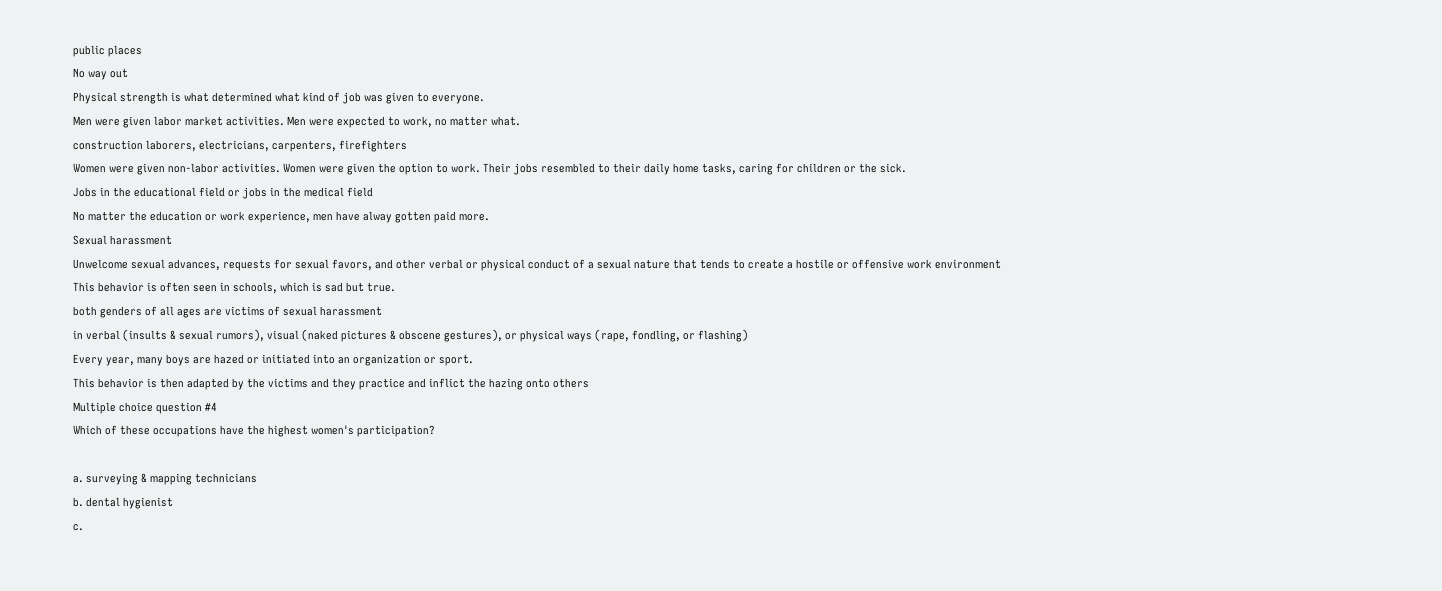public places
No way out
Physical strength is what determined what kind of job was given to everyone.
Men were given labor market activities. Men were expected to work, no matter what.
construction laborers, electricians, carpenters, firefighters
Women were given non-labor activities. Women were given the option to work. Their jobs resembled to their daily home tasks, caring for children or the sick.
Jobs in the educational field or jobs in the medical field
No matter the education or work experience, men have alway gotten paid more.
Sexual harassment
Unwelcome sexual advances, requests for sexual favors, and other verbal or physical conduct of a sexual nature that tends to create a hostile or offensive work environment
This behavior is often seen in schools, which is sad but true.
both genders of all ages are victims of sexual harassment
in verbal (insults & sexual rumors), visual (naked pictures & obscene gestures), or physical ways (rape, fondling, or flashing)
Every year, many boys are hazed or initiated into an organization or sport.
This behavior is then adapted by the victims and they practice and inflict the hazing onto others
Multiple choice question #4
Which of these occupations have the highest women's participation?

a. surveying & mapping technicians
b. dental hygienist
c.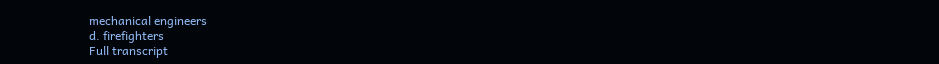mechanical engineers
d. firefighters
Full transcript